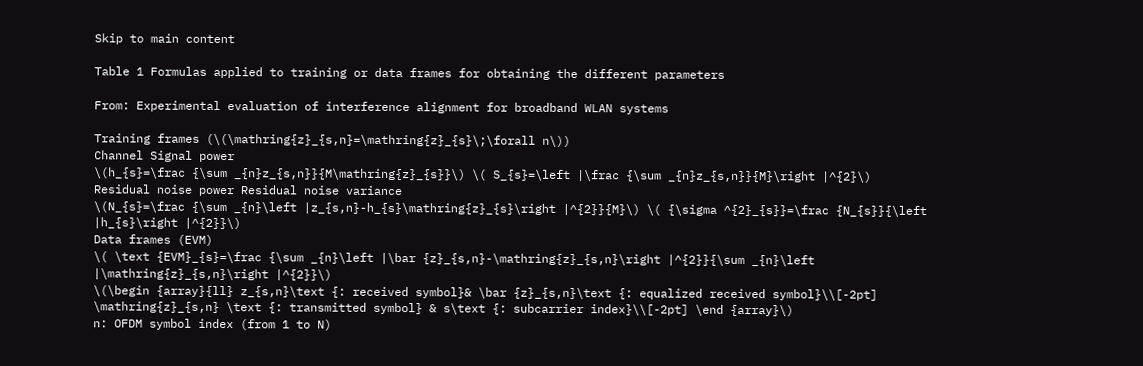Skip to main content

Table 1 Formulas applied to training or data frames for obtaining the different parameters

From: Experimental evaluation of interference alignment for broadband WLAN systems

Training frames (\(\mathring{z}_{s,n}=\mathring{z}_{s}\;\forall n\))
Channel Signal power
\(h_{s}=\frac {\sum _{n}z_{s,n}}{M\mathring{z}_{s}}\) \( S_{s}=\left |\frac {\sum _{n}z_{s,n}}{M}\right |^{2}\)
Residual noise power Residual noise variance
\(N_{s}=\frac {\sum _{n}\left |z_{s,n}-h_{s}\mathring{z}_{s}\right |^{2}}{M}\) \( {\sigma ^{2}_{s}}=\frac {N_{s}}{\left |h_{s}\right |^{2}}\)
Data frames (EVM)
\( \text {EVM}_{s}=\frac {\sum _{n}\left |\bar {z}_{s,n}-\mathring{z}_{s,n}\right |^{2}}{\sum _{n}\left |\mathring{z}_{s,n}\right |^{2}}\)
\(\begin {array}{ll} z_{s,n}\text {: received symbol}& \bar {z}_{s,n}\text {: equalized received symbol}\\[-2pt] \mathring{z}_{s,n} \text {: transmitted symbol} & s\text {: subcarrier index}\\[-2pt] \end {array}\)
n: OFDM symbol index (from 1 to N)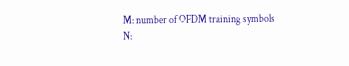M: number of OFDM training symbols
N: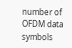number of OFDM data symbols